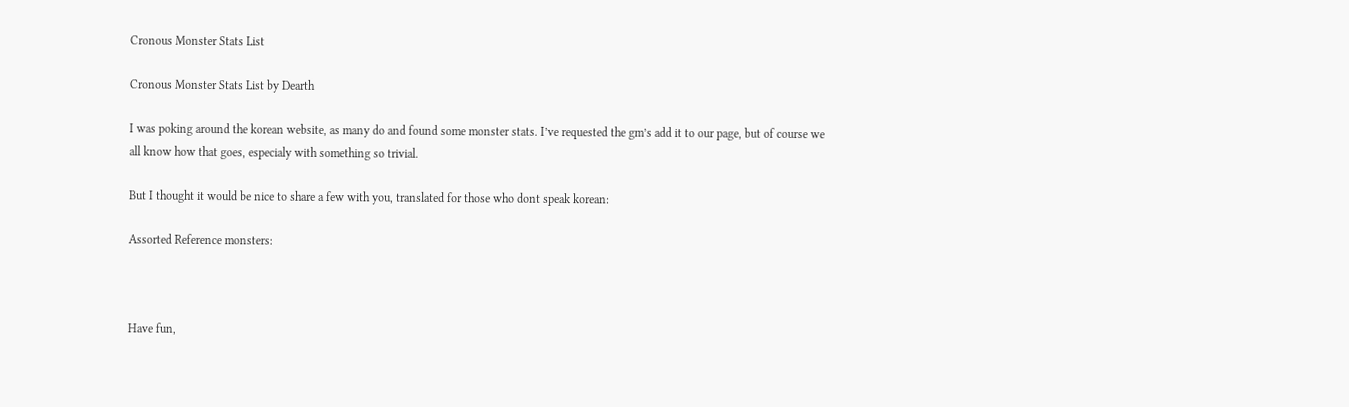Cronous Monster Stats List

Cronous Monster Stats List by Dearth

I was poking around the korean website, as many do and found some monster stats. I’ve requested the gm’s add it to our page, but of course we all know how that goes, especialy with something so trivial.

But I thought it would be nice to share a few with you, translated for those who dont speak korean:

Assorted Reference monsters:



Have fun,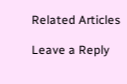Related Articles

Leave a Reply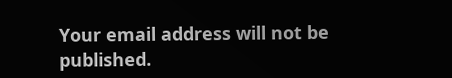Your email address will not be published.